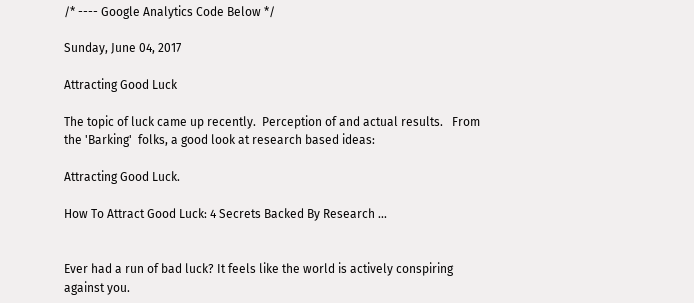/* ---- Google Analytics Code Below */

Sunday, June 04, 2017

Attracting Good Luck

The topic of luck came up recently.  Perception of and actual results.   From the 'Barking'  folks, a good look at research based ideas:

Attracting Good Luck.

How To Attract Good Luck: 4 Secrets Backed By Research ...


Ever had a run of bad luck? It feels like the world is actively conspiring against you.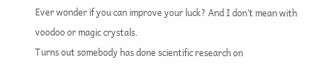Ever wonder if you can improve your luck? And I don’t mean with voodoo or magic crystals.
Turns out somebody has done scientific research on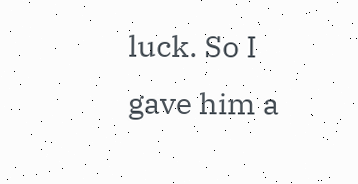luck. So I gave him a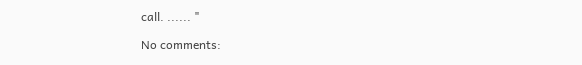call. ...... "

No comments: